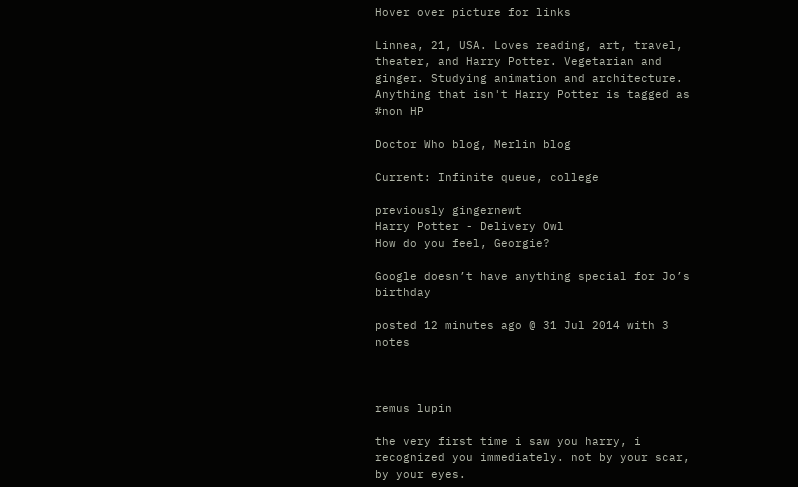Hover over picture for links

Linnea, 21, USA. Loves reading, art, travel, theater, and Harry Potter. Vegetarian and ginger. Studying animation and architecture. Anything that isn't Harry Potter is tagged as #non HP

Doctor Who blog, Merlin blog

Current: Infinite queue, college

previously gingernewt
Harry Potter - Delivery Owl
How do you feel, Georgie?

Google doesn’t have anything special for Jo’s birthday

posted 12 minutes ago @ 31 Jul 2014 with 3 notes



remus lupin

the very first time i saw you harry, i recognized you immediately. not by your scar, by your eyes.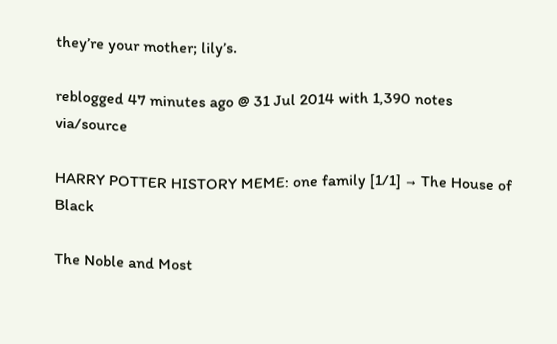they’re your mother; lily’s.

reblogged 47 minutes ago @ 31 Jul 2014 with 1,390 notes via/source

HARRY POTTER HISTORY MEME: one family [1/1] → The House of Black

The Noble and Most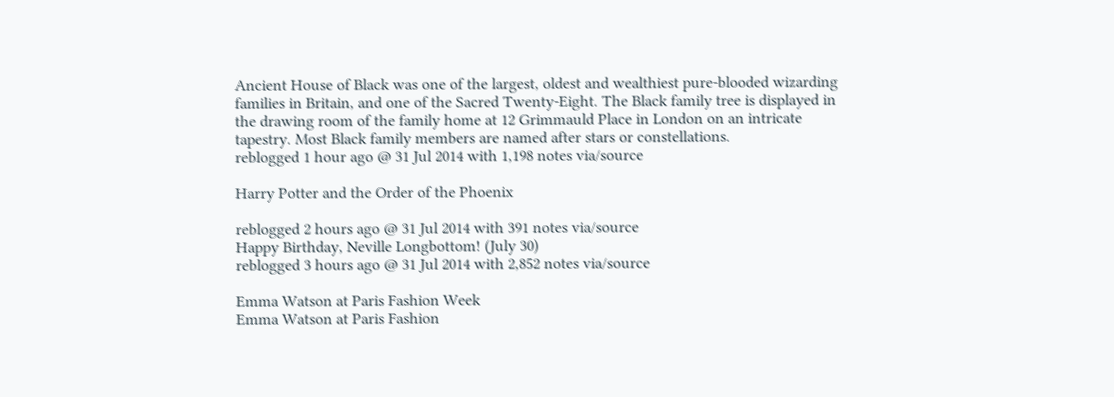Ancient House of Black was one of the largest, oldest and wealthiest pure-blooded wizarding families in Britain, and one of the Sacred Twenty-Eight. The Black family tree is displayed in the drawing room of the family home at 12 Grimmauld Place in London on an intricate tapestry. Most Black family members are named after stars or constellations.
reblogged 1 hour ago @ 31 Jul 2014 with 1,198 notes via/source

Harry Potter and the Order of the Phoenix

reblogged 2 hours ago @ 31 Jul 2014 with 391 notes via/source
Happy Birthday, Neville Longbottom! (July 30)
reblogged 3 hours ago @ 31 Jul 2014 with 2,852 notes via/source

Emma Watson at Paris Fashion Week
Emma Watson at Paris Fashion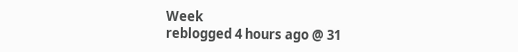Week
reblogged 4 hours ago @ 31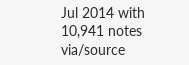Jul 2014 with 10,941 notes via/source